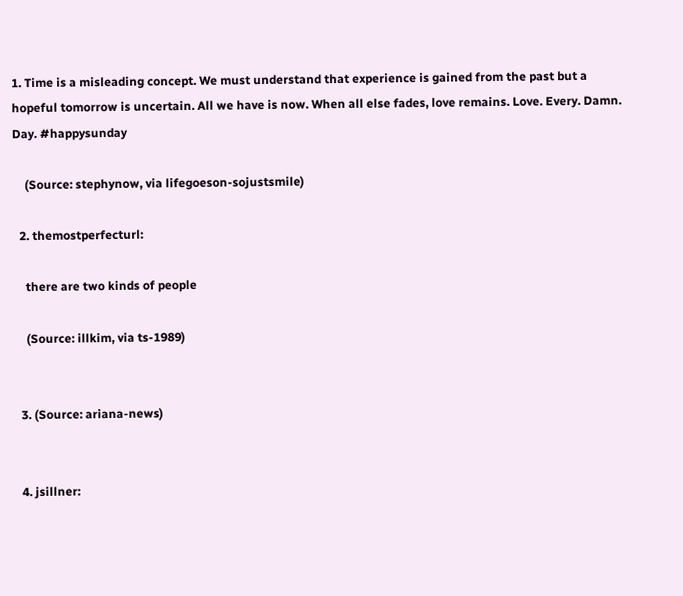1. Time is a misleading concept. We must understand that experience is gained from the past but a hopeful tomorrow is uncertain. All we have is now. When all else fades, love remains. Love. Every. Damn. Day. #happysunday

    (Source: stephynow, via lifegoeson-sojustsmile)

  2. themostperfecturl:

    there are two kinds of people

    (Source: illkim, via ts-1989)


  3. (Source: ariana-news)


  4. jsillner: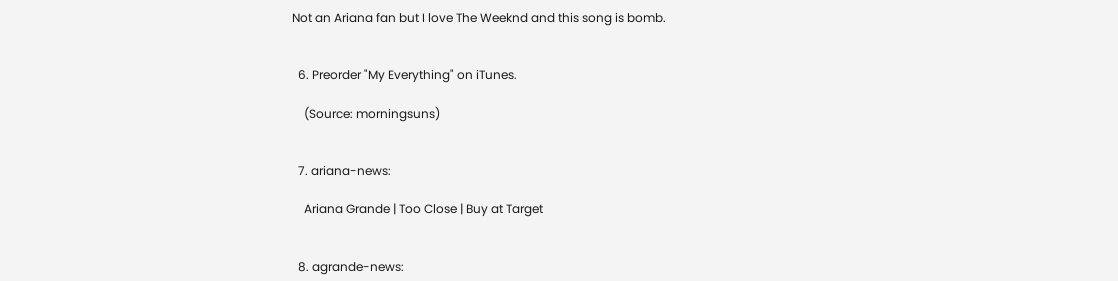Not an Ariana fan but I love The Weeknd and this song is bomb.


  6. Preorder "My Everything" on iTunes.

    (Source: morningsuns)


  7. ariana-news:

    Ariana Grande | Too Close | Buy at Target


  8. agrande-news: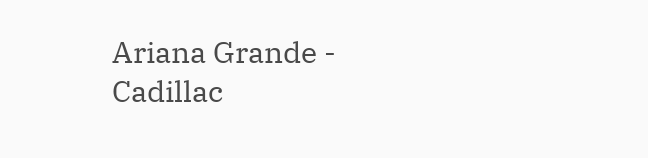Ariana Grande - Cadillac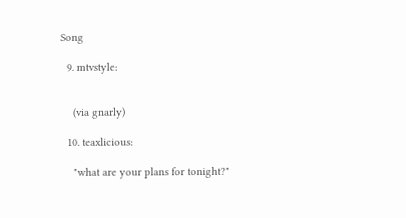Song

  9. mtvstyle:


    (via gnarly)

  10. teaxlicious:

    "what are your plans for tonight?"